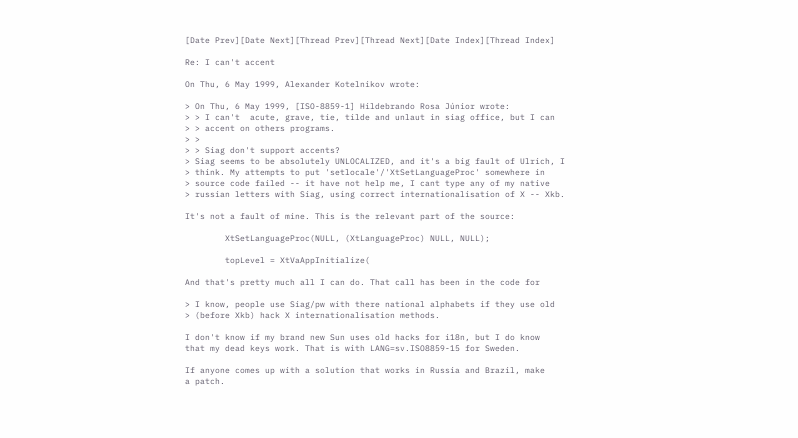[Date Prev][Date Next][Thread Prev][Thread Next][Date Index][Thread Index]

Re: I can't accent

On Thu, 6 May 1999, Alexander Kotelnikov wrote:

> On Thu, 6 May 1999, [ISO-8859-1] Hildebrando Rosa Júnior wrote:
> > I can't  acute, grave, tie, tilde and unlaut in siag office, but I can
> > accent on others programs.
> >
> > Siag don't support accents?
> Siag seems to be absolutely UNLOCALIZED, and it's a big fault of Ulrich, I
> think. My attempts to put 'setlocale'/'XtSetLanguageProc' somewhere in
> source code failed -- it have not help me, I cant type any of my native
> russian letters with Siag, using correct internationalisation of X -- Xkb.

It's not a fault of mine. This is the relevant part of the source:

        XtSetLanguageProc(NULL, (XtLanguageProc) NULL, NULL);

        topLevel = XtVaAppInitialize(

And that's pretty much all I can do. That call has been in the code for

> I know, people use Siag/pw with there national alphabets if they use old
> (before Xkb) hack X internationalisation methods.

I don't know if my brand new Sun uses old hacks for i18n, but I do know
that my dead keys work. That is with LANG=sv.ISO8859-15 for Sweden.

If anyone comes up with a solution that works in Russia and Brazil, make
a patch.